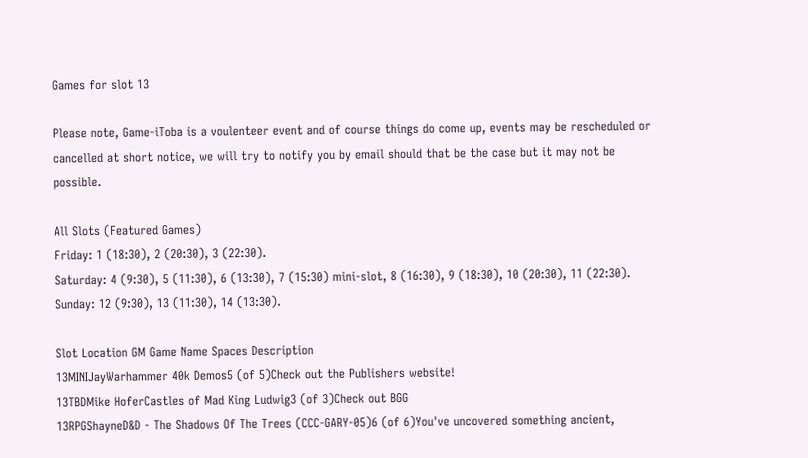Games for slot 13

Please note, Game-iToba is a voulenteer event and of course things do come up, events may be rescheduled or cancelled at short notice, we will try to notify you by email should that be the case but it may not be possible.

All Slots (Featured Games)
Friday: 1 (18:30), 2 (20:30), 3 (22:30).
Saturday: 4 (9:30), 5 (11:30), 6 (13:30), 7 (15:30) mini-slot, 8 (16:30), 9 (18:30), 10 (20:30), 11 (22:30).
Sunday: 12 (9:30), 13 (11:30), 14 (13:30).

Slot Location GM Game Name Spaces Description
13MINIJayWarhammer 40k Demos5 (of 5)Check out the Publishers website!
13TBDMike HoferCastles of Mad King Ludwig3 (of 3)Check out BGG
13RPGShayneD&D - The Shadows Of The Trees (CCC-GARY-05)6 (of 6)You've uncovered something ancient,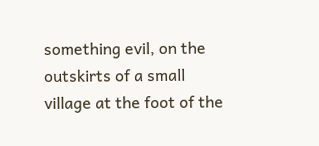something evil, on the outskirts of a small village at the foot of the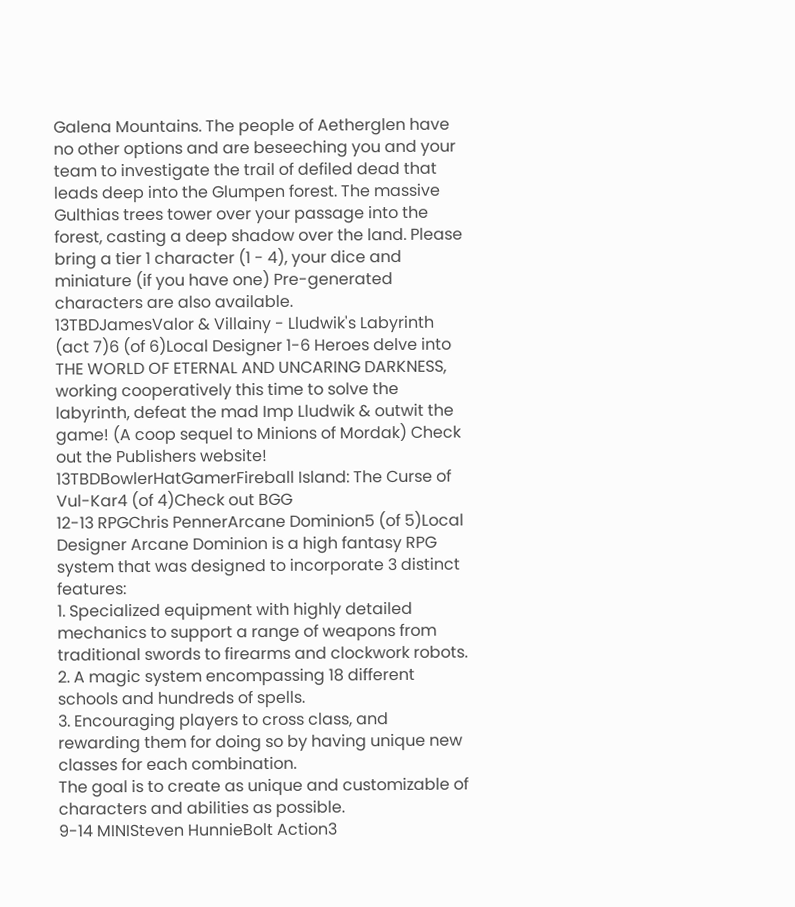Galena Mountains. The people of Aetherglen have no other options and are beseeching you and your team to investigate the trail of defiled dead that leads deep into the Glumpen forest. The massive Gulthias trees tower over your passage into the forest, casting a deep shadow over the land. Please bring a tier 1 character (1 - 4), your dice and miniature (if you have one) Pre-generated characters are also available.
13TBDJamesValor & Villainy - Lludwik's Labyrinth (act 7)6 (of 6)Local Designer 1-6 Heroes delve into THE WORLD OF ETERNAL AND UNCARING DARKNESS, working cooperatively this time to solve the labyrinth, defeat the mad Imp Lludwik & outwit the game! (A coop sequel to Minions of Mordak) Check out the Publishers website!
13TBDBowlerHatGamerFireball Island: The Curse of Vul-Kar4 (of 4)Check out BGG
12-13 RPGChris PennerArcane Dominion5 (of 5)Local Designer Arcane Dominion is a high fantasy RPG system that was designed to incorporate 3 distinct features:
1. Specialized equipment with highly detailed mechanics to support a range of weapons from traditional swords to firearms and clockwork robots.
2. A magic system encompassing 18 different schools and hundreds of spells.
3. Encouraging players to cross class, and rewarding them for doing so by having unique new classes for each combination.
The goal is to create as unique and customizable of characters and abilities as possible.
9-14 MINISteven HunnieBolt Action3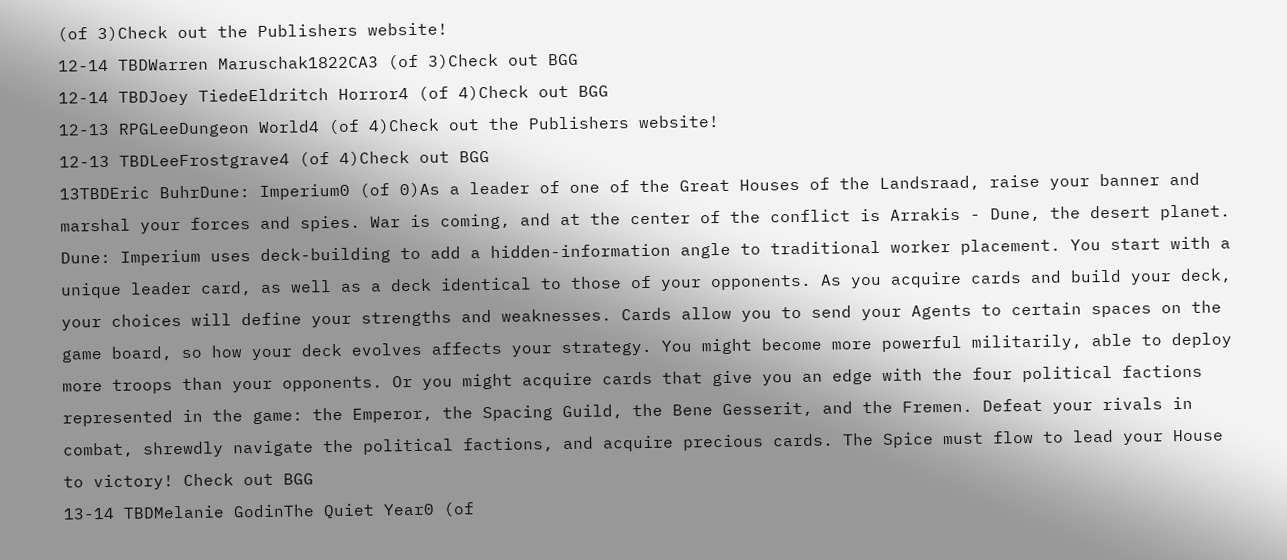(of 3)Check out the Publishers website!
12-14 TBDWarren Maruschak1822CA3 (of 3)Check out BGG
12-14 TBDJoey TiedeEldritch Horror4 (of 4)Check out BGG
12-13 RPGLeeDungeon World4 (of 4)Check out the Publishers website!
12-13 TBDLeeFrostgrave4 (of 4)Check out BGG
13TBDEric BuhrDune: Imperium0 (of 0)As a leader of one of the Great Houses of the Landsraad, raise your banner and marshal your forces and spies. War is coming, and at the center of the conflict is Arrakis - Dune, the desert planet. Dune: Imperium uses deck-building to add a hidden-information angle to traditional worker placement. You start with a unique leader card, as well as a deck identical to those of your opponents. As you acquire cards and build your deck, your choices will define your strengths and weaknesses. Cards allow you to send your Agents to certain spaces on the game board, so how your deck evolves affects your strategy. You might become more powerful militarily, able to deploy more troops than your opponents. Or you might acquire cards that give you an edge with the four political factions represented in the game: the Emperor, the Spacing Guild, the Bene Gesserit, and the Fremen. Defeat your rivals in combat, shrewdly navigate the political factions, and acquire precious cards. The Spice must flow to lead your House to victory! Check out BGG
13-14 TBDMelanie GodinThe Quiet Year0 (of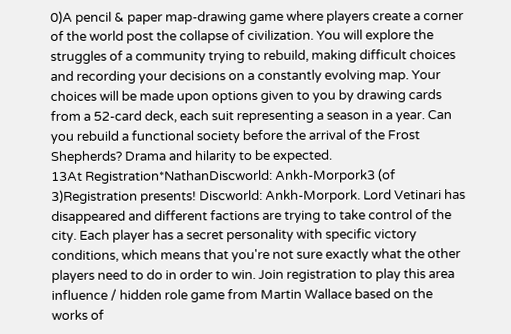0)A pencil & paper map-drawing game where players create a corner of the world post the collapse of civilization. You will explore the struggles of a community trying to rebuild, making difficult choices and recording your decisions on a constantly evolving map. Your choices will be made upon options given to you by drawing cards from a 52-card deck, each suit representing a season in a year. Can you rebuild a functional society before the arrival of the Frost Shepherds? Drama and hilarity to be expected.
13At Registration*NathanDiscworld: Ankh-Morpork3 (of 3)Registration presents! Discworld: Ankh-Morpork. Lord Vetinari has disappeared and different factions are trying to take control of the city. Each player has a secret personality with specific victory conditions, which means that you're not sure exactly what the other players need to do in order to win. Join registration to play this area influence / hidden role game from Martin Wallace based on the works of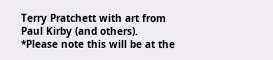Terry Pratchett with art from Paul Kirby (and others).
*Please note this will be at the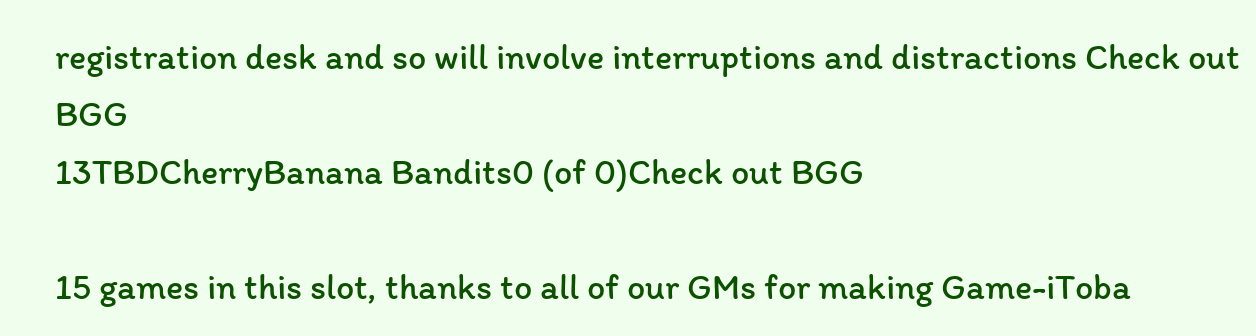registration desk and so will involve interruptions and distractions Check out BGG
13TBDCherryBanana Bandits0 (of 0)Check out BGG

15 games in this slot, thanks to all of our GMs for making Game-iToba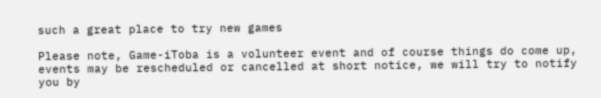such a great place to try new games

Please note, Game-iToba is a volunteer event and of course things do come up, events may be rescheduled or cancelled at short notice, we will try to notify you by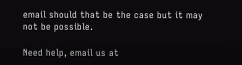email should that be the case but it may not be possible.

Need help, email us at